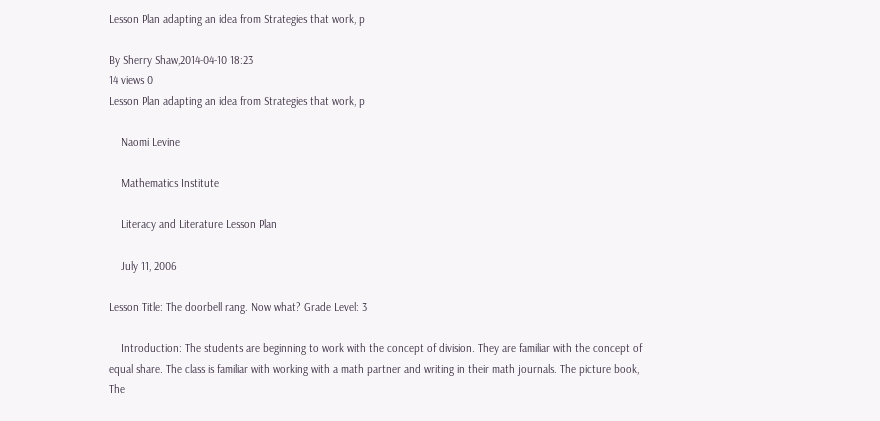Lesson Plan adapting an idea from Strategies that work, p

By Sherry Shaw,2014-04-10 18:23
14 views 0
Lesson Plan adapting an idea from Strategies that work, p

    Naomi Levine

    Mathematics Institute

    Literacy and Literature Lesson Plan

    July 11, 2006

Lesson Title: The doorbell rang. Now what? Grade Level: 3

    Introduction: The students are beginning to work with the concept of division. They are familiar with the concept of equal share. The class is familiar with working with a math partner and writing in their math journals. The picture book, The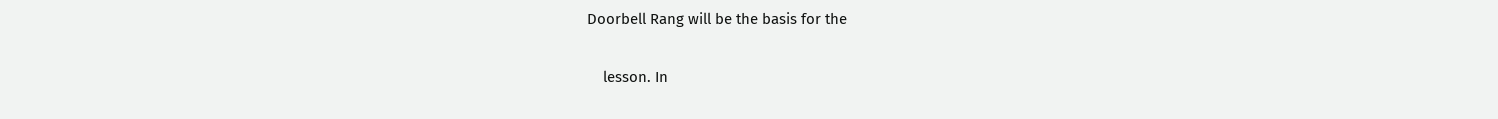Doorbell Rang will be the basis for the

    lesson. In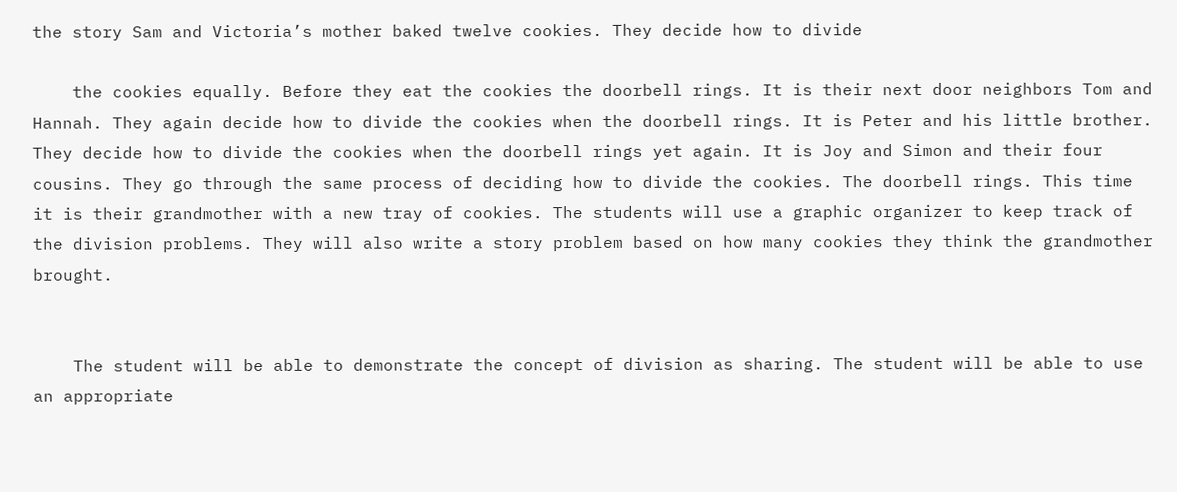the story Sam and Victoria’s mother baked twelve cookies. They decide how to divide

    the cookies equally. Before they eat the cookies the doorbell rings. It is their next door neighbors Tom and Hannah. They again decide how to divide the cookies when the doorbell rings. It is Peter and his little brother. They decide how to divide the cookies when the doorbell rings yet again. It is Joy and Simon and their four cousins. They go through the same process of deciding how to divide the cookies. The doorbell rings. This time it is their grandmother with a new tray of cookies. The students will use a graphic organizer to keep track of the division problems. They will also write a story problem based on how many cookies they think the grandmother brought.


    The student will be able to demonstrate the concept of division as sharing. The student will be able to use an appropriate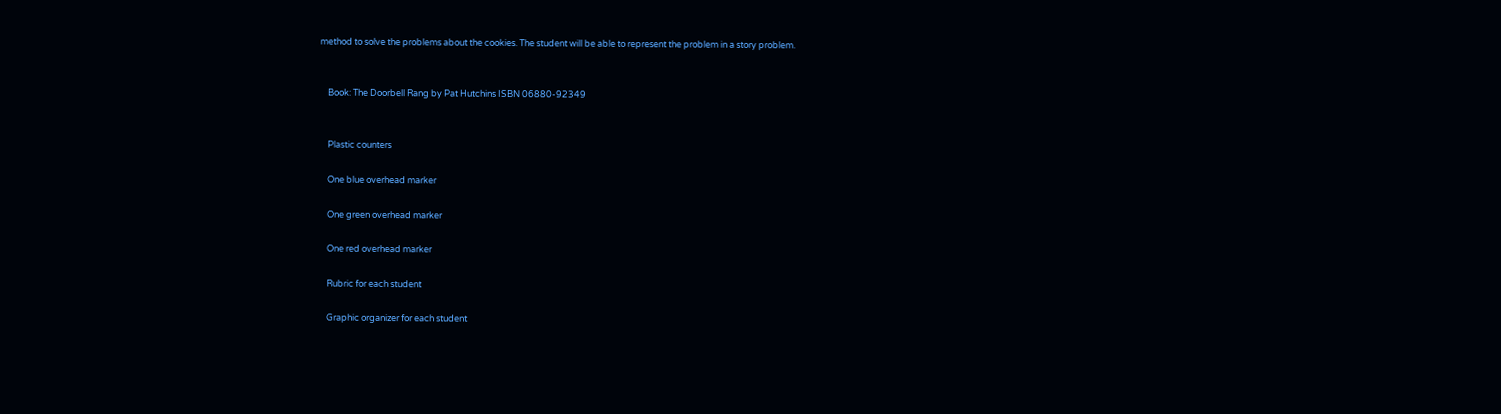method to solve the problems about the cookies. The student will be able to represent the problem in a story problem.


    Book: The Doorbell Rang by Pat Hutchins ISBN 06880-92349


    Plastic counters

    One blue overhead marker

    One green overhead marker

    One red overhead marker

    Rubric for each student

    Graphic organizer for each student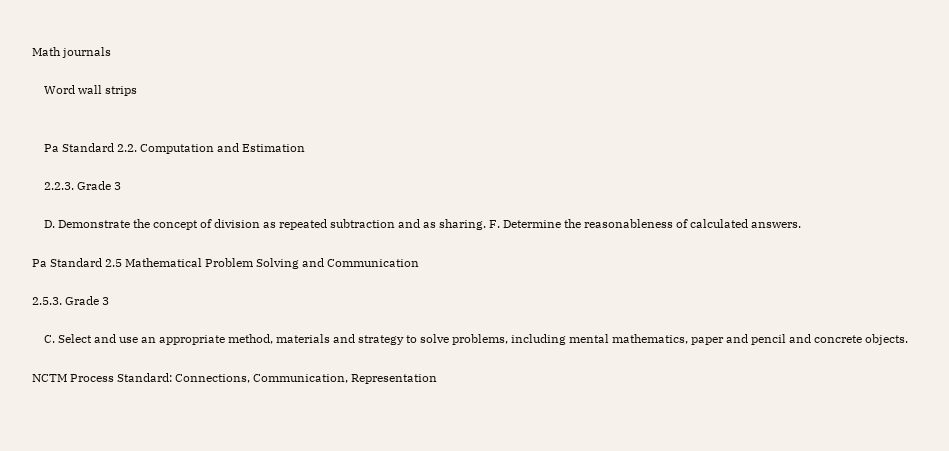Math journals

    Word wall strips


    Pa Standard 2.2. Computation and Estimation

    2.2.3. Grade 3

    D. Demonstrate the concept of division as repeated subtraction and as sharing. F. Determine the reasonableness of calculated answers.

Pa Standard 2.5 Mathematical Problem Solving and Communication

2.5.3. Grade 3

    C. Select and use an appropriate method, materials and strategy to solve problems, including mental mathematics, paper and pencil and concrete objects.

NCTM Process Standard: Connections, Communication, Representation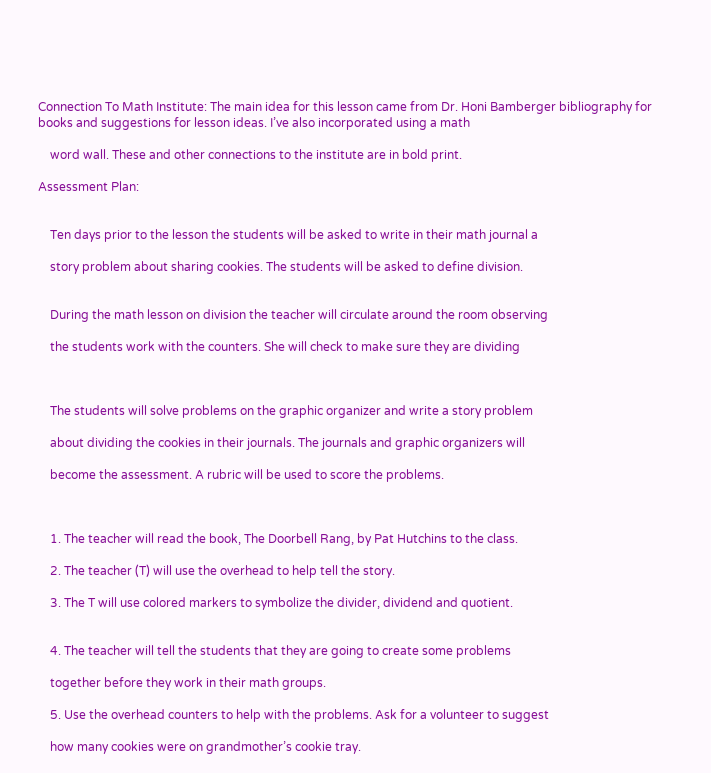Connection To Math Institute: The main idea for this lesson came from Dr. Honi Bamberger bibliography for books and suggestions for lesson ideas. I’ve also incorporated using a math

    word wall. These and other connections to the institute are in bold print.

Assessment Plan:


    Ten days prior to the lesson the students will be asked to write in their math journal a

    story problem about sharing cookies. The students will be asked to define division.


    During the math lesson on division the teacher will circulate around the room observing

    the students work with the counters. She will check to make sure they are dividing



    The students will solve problems on the graphic organizer and write a story problem

    about dividing the cookies in their journals. The journals and graphic organizers will

    become the assessment. A rubric will be used to score the problems.



    1. The teacher will read the book, The Doorbell Rang, by Pat Hutchins to the class.

    2. The teacher (T) will use the overhead to help tell the story.

    3. The T will use colored markers to symbolize the divider, dividend and quotient.


    4. The teacher will tell the students that they are going to create some problems

    together before they work in their math groups.

    5. Use the overhead counters to help with the problems. Ask for a volunteer to suggest

    how many cookies were on grandmother’s cookie tray.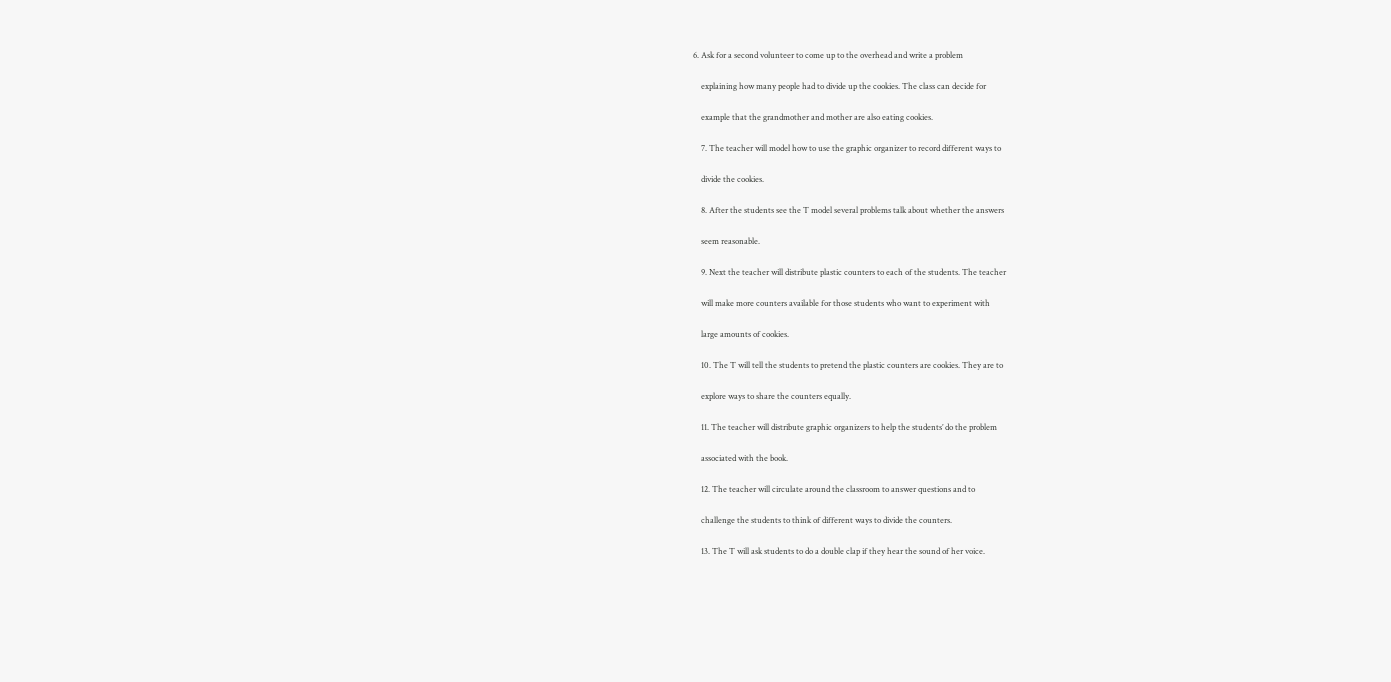6. Ask for a second volunteer to come up to the overhead and write a problem

    explaining how many people had to divide up the cookies. The class can decide for

    example that the grandmother and mother are also eating cookies.

    7. The teacher will model how to use the graphic organizer to record different ways to

    divide the cookies.

    8. After the students see the T model several problems talk about whether the answers

    seem reasonable.

    9. Next the teacher will distribute plastic counters to each of the students. The teacher

    will make more counters available for those students who want to experiment with

    large amounts of cookies.

    10. The T will tell the students to pretend the plastic counters are cookies. They are to

    explore ways to share the counters equally.

    11. The teacher will distribute graphic organizers to help the students’ do the problem

    associated with the book.

    12. The teacher will circulate around the classroom to answer questions and to

    challenge the students to think of different ways to divide the counters.

    13. The T will ask students to do a double clap if they hear the sound of her voice.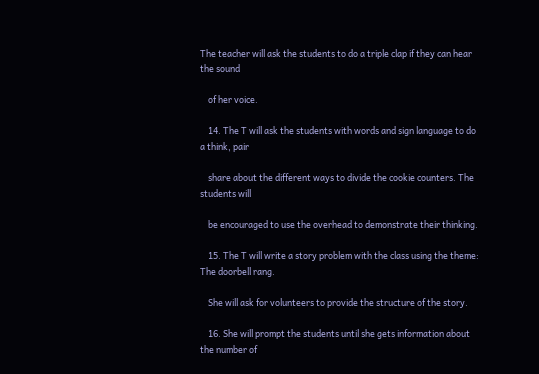The teacher will ask the students to do a triple clap if they can hear the sound

    of her voice.

    14. The T will ask the students with words and sign language to do a think, pair

    share about the different ways to divide the cookie counters. The students will

    be encouraged to use the overhead to demonstrate their thinking.

    15. The T will write a story problem with the class using the theme: The doorbell rang.

    She will ask for volunteers to provide the structure of the story.

    16. She will prompt the students until she gets information about the number of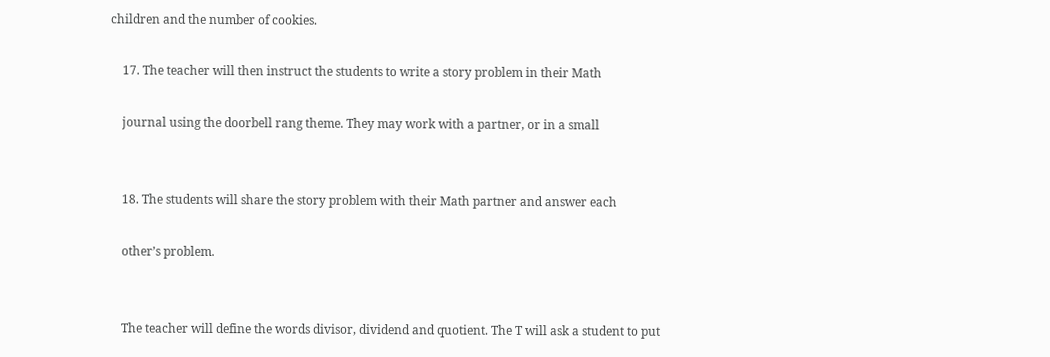children and the number of cookies.

    17. The teacher will then instruct the students to write a story problem in their Math

    journal using the doorbell rang theme. They may work with a partner, or in a small


    18. The students will share the story problem with their Math partner and answer each

    other’s problem.


    The teacher will define the words divisor, dividend and quotient. The T will ask a student to put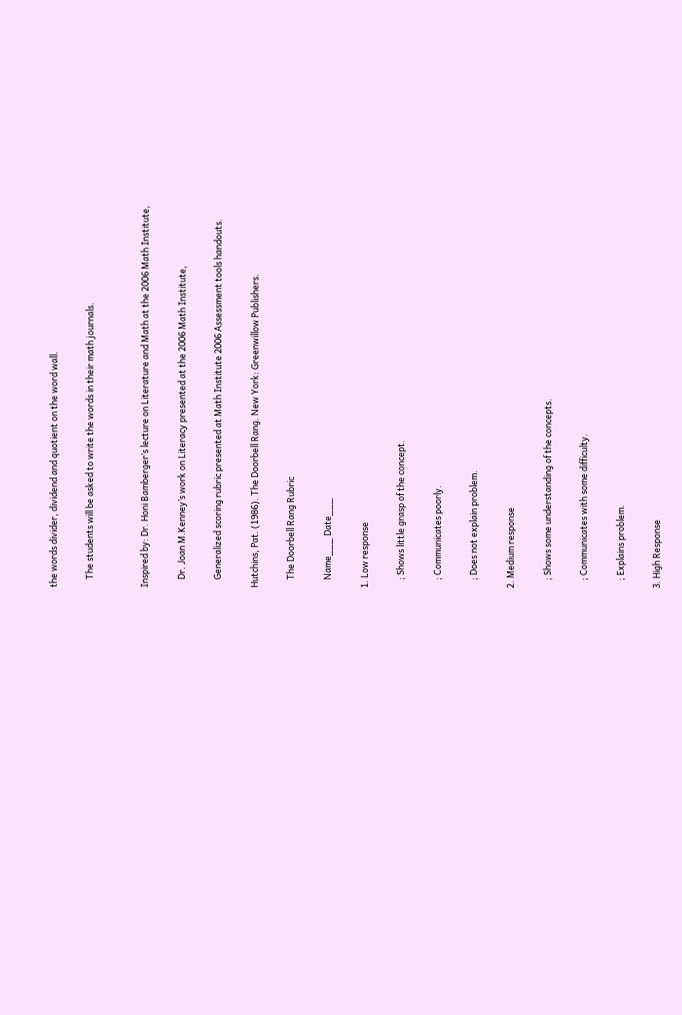the words divider, dividend and quotient on the word wall.

    The students will be asked to write the words in their math journals.


Inspired by: Dr. Honi Bamberger’s lecture on Literature and Math at the 2006 Math Institute,

    Dr. Joan M.Kenney’s work on Literacy presented at the 2006 Math Institute,

    Generalized scoring rubric presented at Math Institute 2006 Assessment tools handouts.

Hutchins, Pat. (1986). The Doorbell Rang. New York: Greenwillow Publishers.

    The Doorbell Rang Rubric

    Name___ Date___

1. Low response

    ; Shows little grasp of the concept.

    ; Communicates poorly.

    ; Does not explain problem.

2. Medium response

    ; Shows some understanding of the concepts.

    ; Communicates with some difficulty.

    ; Explains problem.

3. High Response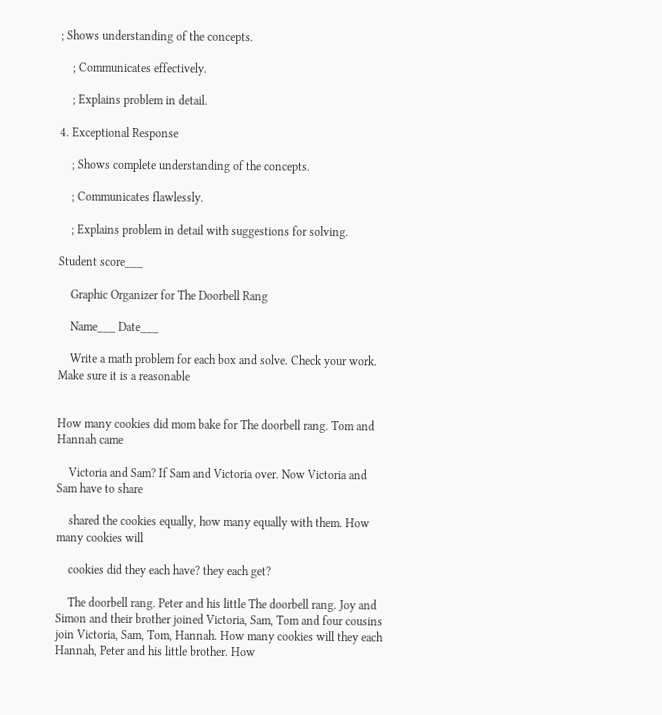; Shows understanding of the concepts.

    ; Communicates effectively.

    ; Explains problem in detail.

4. Exceptional Response

    ; Shows complete understanding of the concepts.

    ; Communicates flawlessly.

    ; Explains problem in detail with suggestions for solving.

Student score___

    Graphic Organizer for The Doorbell Rang

    Name___ Date___

    Write a math problem for each box and solve. Check your work. Make sure it is a reasonable


How many cookies did mom bake for The doorbell rang. Tom and Hannah came

    Victoria and Sam? If Sam and Victoria over. Now Victoria and Sam have to share

    shared the cookies equally, how many equally with them. How many cookies will

    cookies did they each have? they each get?

    The doorbell rang. Peter and his little The doorbell rang. Joy and Simon and their brother joined Victoria, Sam, Tom and four cousins join Victoria, Sam, Tom, Hannah. How many cookies will they each Hannah, Peter and his little brother. How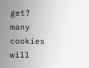get? many cookies will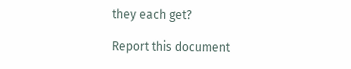they each get?

Report this document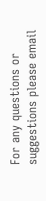For any questions or suggestions please email